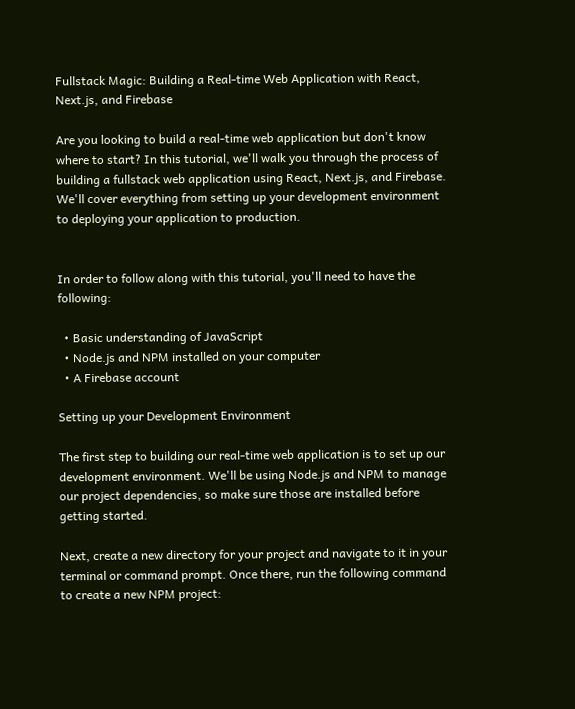Fullstack Magic: Building a Real-time Web Application with React, Next.js, and Firebase

Are you looking to build a real-time web application but don't know where to start? In this tutorial, we'll walk you through the process of building a fullstack web application using React, Next.js, and Firebase. We'll cover everything from setting up your development environment to deploying your application to production.


In order to follow along with this tutorial, you'll need to have the following:

  • Basic understanding of JavaScript
  • Node.js and NPM installed on your computer
  • A Firebase account

Setting up your Development Environment

The first step to building our real-time web application is to set up our development environment. We'll be using Node.js and NPM to manage our project dependencies, so make sure those are installed before getting started.

Next, create a new directory for your project and navigate to it in your terminal or command prompt. Once there, run the following command to create a new NPM project: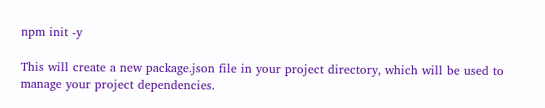npm init -y

This will create a new package.json file in your project directory, which will be used to manage your project dependencies.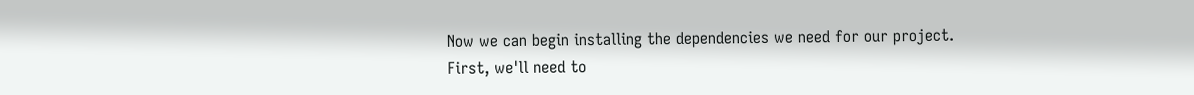Now we can begin installing the dependencies we need for our project. First, we'll need to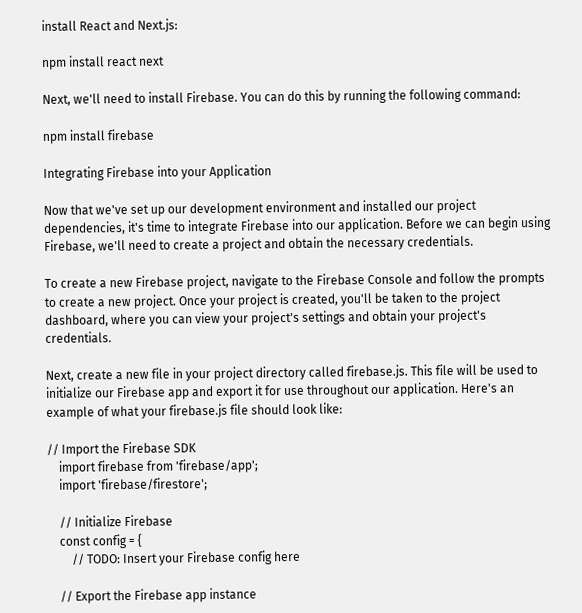install React and Next.js:

npm install react next

Next, we'll need to install Firebase. You can do this by running the following command:

npm install firebase

Integrating Firebase into your Application

Now that we've set up our development environment and installed our project dependencies, it's time to integrate Firebase into our application. Before we can begin using Firebase, we'll need to create a project and obtain the necessary credentials.

To create a new Firebase project, navigate to the Firebase Console and follow the prompts to create a new project. Once your project is created, you'll be taken to the project dashboard, where you can view your project's settings and obtain your project's credentials.

Next, create a new file in your project directory called firebase.js. This file will be used to initialize our Firebase app and export it for use throughout our application. Here's an example of what your firebase.js file should look like:

// Import the Firebase SDK
    import firebase from 'firebase/app';
    import 'firebase/firestore';

    // Initialize Firebase
    const config = {
        // TODO: Insert your Firebase config here

    // Export the Firebase app instance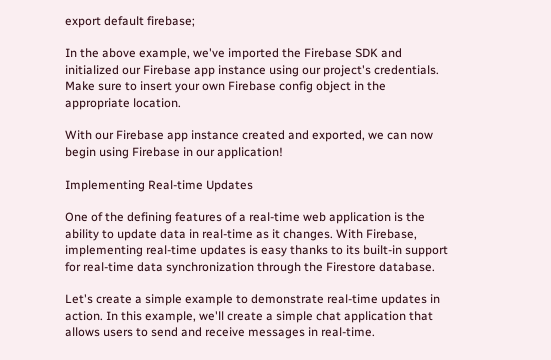export default firebase;

In the above example, we've imported the Firebase SDK and initialized our Firebase app instance using our project's credentials. Make sure to insert your own Firebase config object in the appropriate location.

With our Firebase app instance created and exported, we can now begin using Firebase in our application!

Implementing Real-time Updates

One of the defining features of a real-time web application is the ability to update data in real-time as it changes. With Firebase, implementing real-time updates is easy thanks to its built-in support for real-time data synchronization through the Firestore database.

Let's create a simple example to demonstrate real-time updates in action. In this example, we'll create a simple chat application that allows users to send and receive messages in real-time.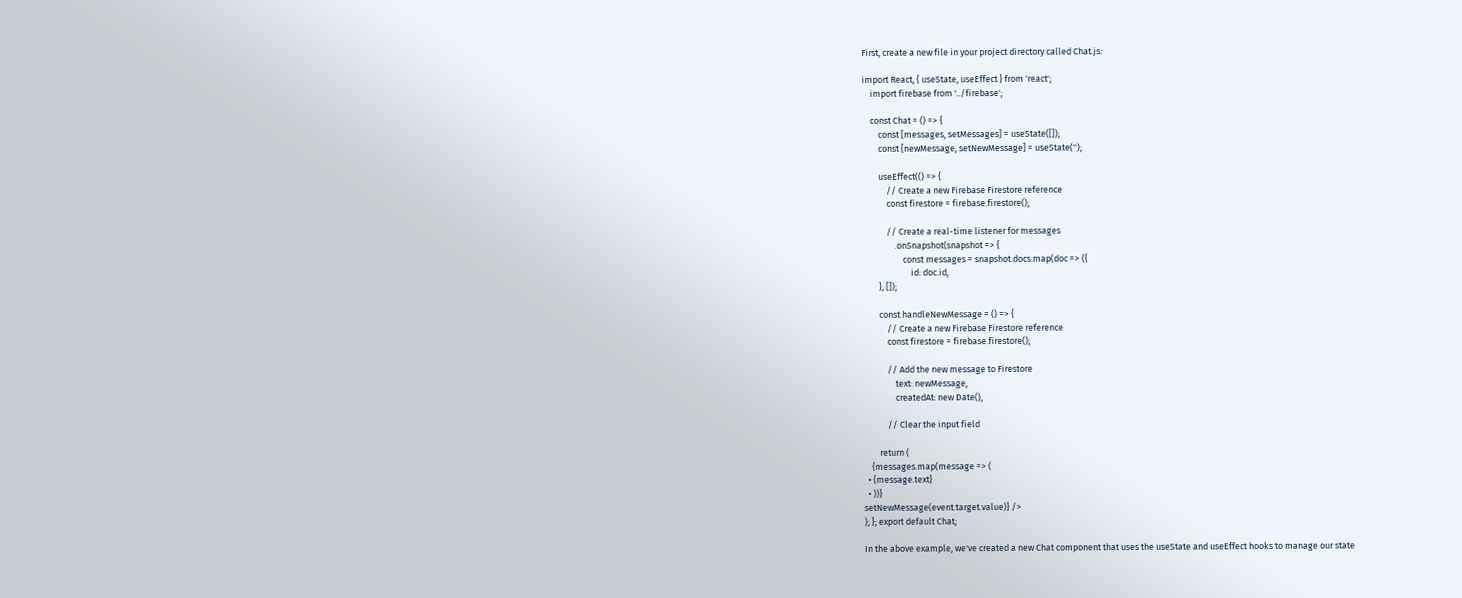First, create a new file in your project directory called Chat.js:

import React, { useState, useEffect } from 'react';
    import firebase from '../firebase';

    const Chat = () => {
        const [messages, setMessages] = useState([]);
        const [newMessage, setNewMessage] = useState('');

        useEffect(() => {
            // Create a new Firebase Firestore reference
            const firestore = firebase.firestore();

            // Create a real-time listener for messages
                .onSnapshot(snapshot => {
                    const messages = snapshot.docs.map(doc => ({
                        id: doc.id,
        }, []);

        const handleNewMessage = () => {
            // Create a new Firebase Firestore reference
            const firestore = firebase.firestore();

            // Add the new message to Firestore
                text: newMessage,
                createdAt: new Date(),

            // Clear the input field

        return (
    {messages.map(message => (
  • {message.text}
  • ))}
setNewMessage(event.target.value)} />
); }; export default Chat;

In the above example, we've created a new Chat component that uses the useState and useEffect hooks to manage our state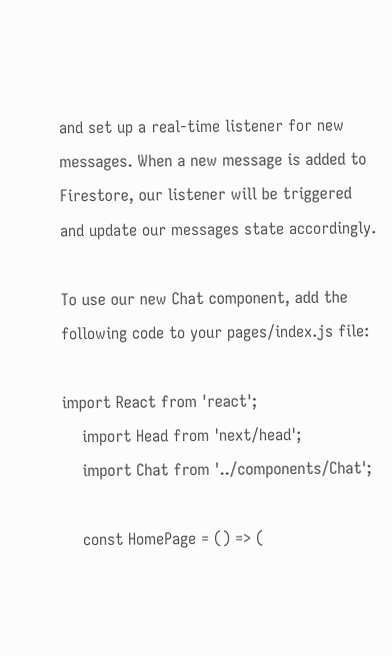and set up a real-time listener for new messages. When a new message is added to Firestore, our listener will be triggered and update our messages state accordingly.

To use our new Chat component, add the following code to your pages/index.js file:

import React from 'react';
    import Head from 'next/head';
    import Chat from '../components/Chat';

    const HomePage = () => (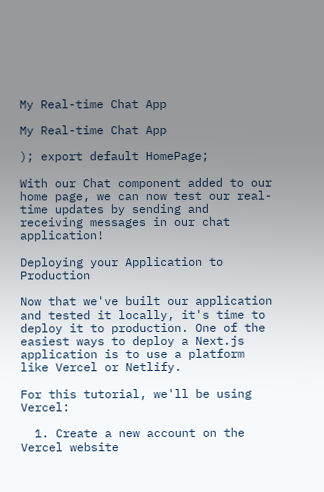My Real-time Chat App

My Real-time Chat App

); export default HomePage;

With our Chat component added to our home page, we can now test our real-time updates by sending and receiving messages in our chat application!

Deploying your Application to Production

Now that we've built our application and tested it locally, it's time to deploy it to production. One of the easiest ways to deploy a Next.js application is to use a platform like Vercel or Netlify.

For this tutorial, we'll be using Vercel:

  1. Create a new account on the Vercel website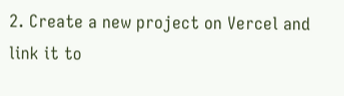2. Create a new project on Vercel and link it to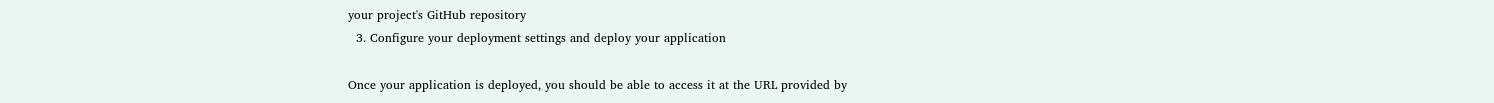your project's GitHub repository
  3. Configure your deployment settings and deploy your application

Once your application is deployed, you should be able to access it at the URL provided by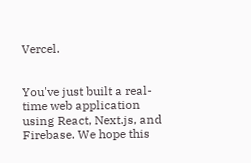Vercel.


You've just built a real-time web application using React, Next.js, and Firebase. We hope this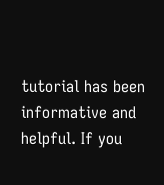tutorial has been informative and helpful. If you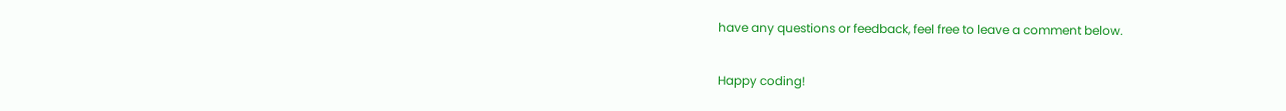have any questions or feedback, feel free to leave a comment below.

Happy coding!